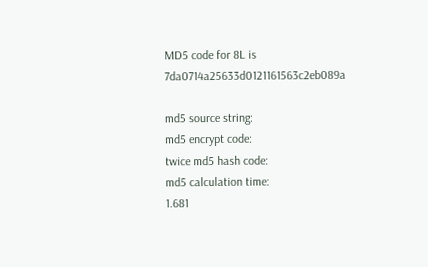MD5 code for 8L is 7da0714a25633d0121161563c2eb089a

md5 source string:
md5 encrypt code:
twice md5 hash code:
md5 calculation time:
1.681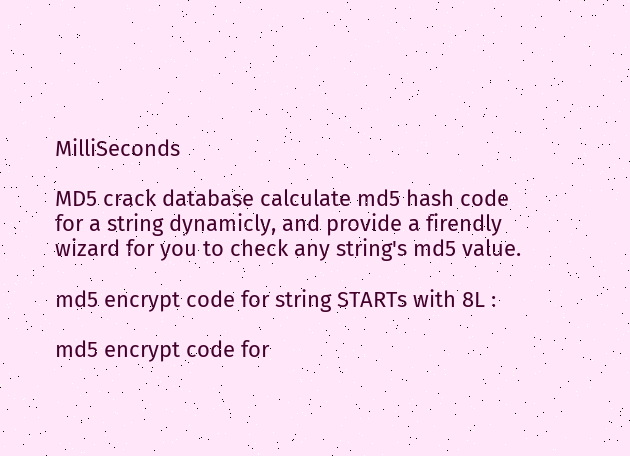MilliSeconds

MD5 crack database calculate md5 hash code for a string dynamicly, and provide a firendly wizard for you to check any string's md5 value.

md5 encrypt code for string STARTs with 8L :

md5 encrypt code for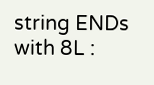string ENDs with 8L :